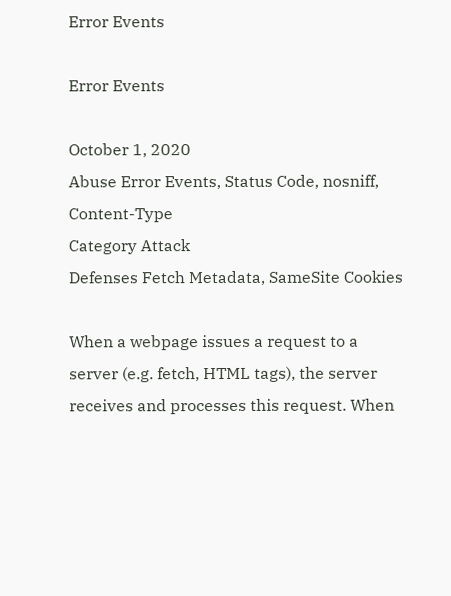Error Events

Error Events

October 1, 2020
Abuse Error Events, Status Code, nosniff, Content-Type
Category Attack
Defenses Fetch Metadata, SameSite Cookies

When a webpage issues a request to a server (e.g. fetch, HTML tags), the server receives and processes this request. When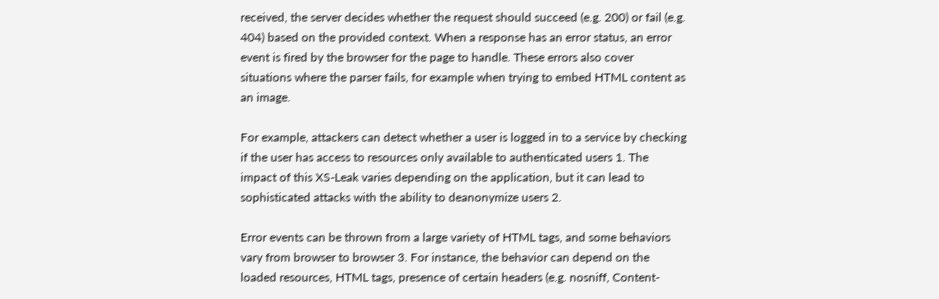received, the server decides whether the request should succeed (e.g. 200) or fail (e.g. 404) based on the provided context. When a response has an error status, an error event is fired by the browser for the page to handle. These errors also cover situations where the parser fails, for example when trying to embed HTML content as an image.

For example, attackers can detect whether a user is logged in to a service by checking if the user has access to resources only available to authenticated users 1. The impact of this XS-Leak varies depending on the application, but it can lead to sophisticated attacks with the ability to deanonymize users 2.

Error events can be thrown from a large variety of HTML tags, and some behaviors vary from browser to browser 3. For instance, the behavior can depend on the loaded resources, HTML tags, presence of certain headers (e.g. nosniff, Content-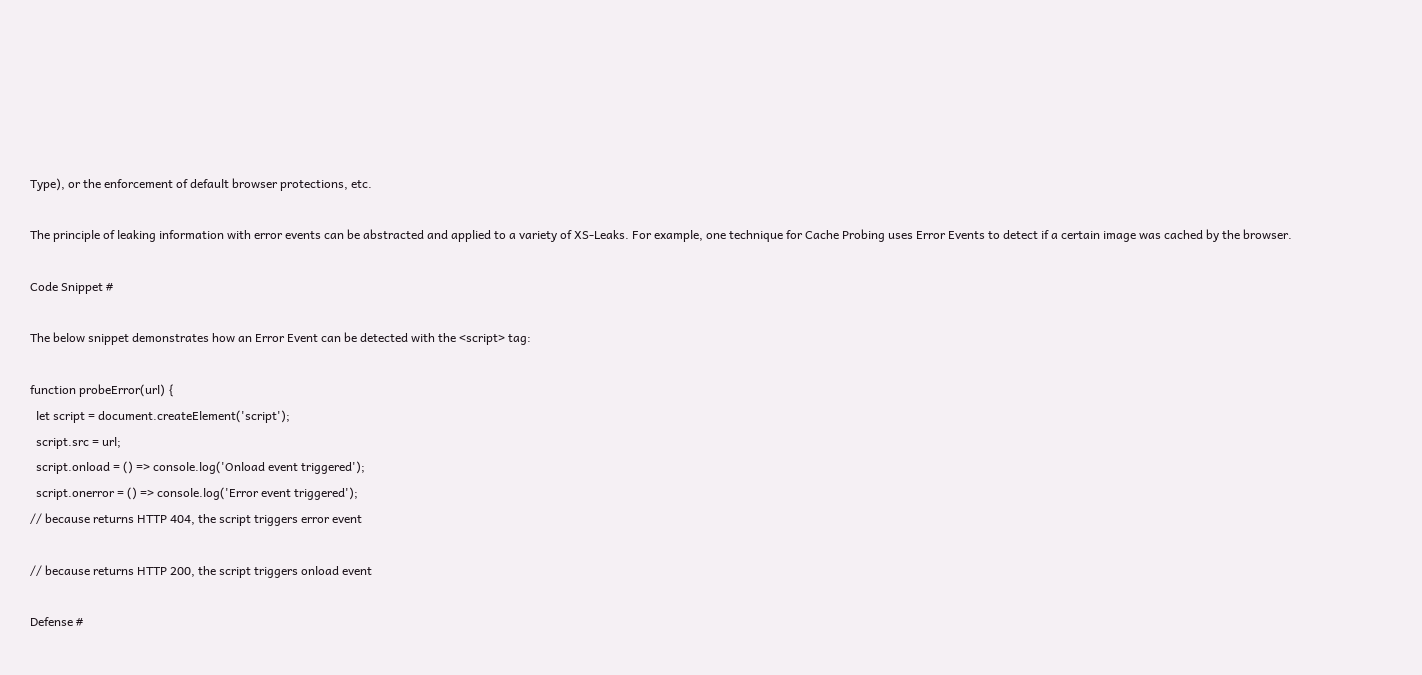Type), or the enforcement of default browser protections, etc.

The principle of leaking information with error events can be abstracted and applied to a variety of XS-Leaks. For example, one technique for Cache Probing uses Error Events to detect if a certain image was cached by the browser.

Code Snippet #

The below snippet demonstrates how an Error Event can be detected with the <script> tag:

function probeError(url) {
  let script = document.createElement('script');
  script.src = url;
  script.onload = () => console.log('Onload event triggered');
  script.onerror = () => console.log('Error event triggered');
// because returns HTTP 404, the script triggers error event

// because returns HTTP 200, the script triggers onload event

Defense #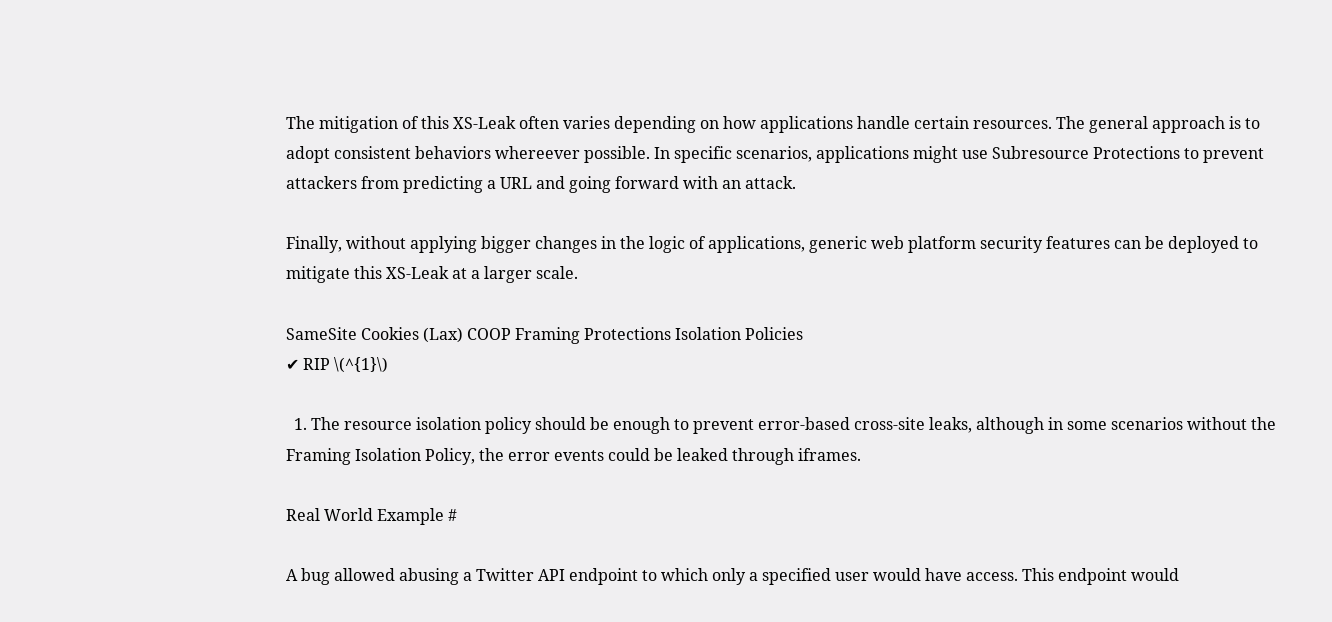The mitigation of this XS-Leak often varies depending on how applications handle certain resources. The general approach is to adopt consistent behaviors whereever possible. In specific scenarios, applications might use Subresource Protections to prevent attackers from predicting a URL and going forward with an attack.

Finally, without applying bigger changes in the logic of applications, generic web platform security features can be deployed to mitigate this XS-Leak at a larger scale.

SameSite Cookies (Lax) COOP Framing Protections Isolation Policies
✔ RIP \(^{1}\)

  1. The resource isolation policy should be enough to prevent error-based cross-site leaks, although in some scenarios without the Framing Isolation Policy, the error events could be leaked through iframes.

Real World Example #

A bug allowed abusing a Twitter API endpoint to which only a specified user would have access. This endpoint would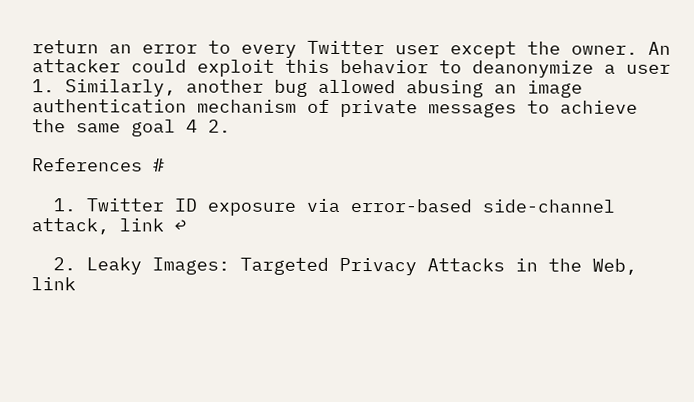return an error to every Twitter user except the owner. An attacker could exploit this behavior to deanonymize a user 1. Similarly, another bug allowed abusing an image authentication mechanism of private messages to achieve the same goal 4 2.

References #

  1. Twitter ID exposure via error-based side-channel attack, link ↩

  2. Leaky Images: Targeted Privacy Attacks in the Web, link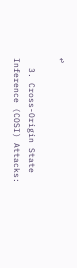↩

  3. Cross-Origin State Inference (COSI) Attacks: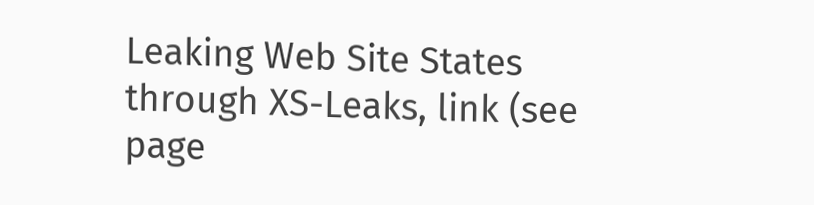Leaking Web Site States through XS-Leaks, link (see page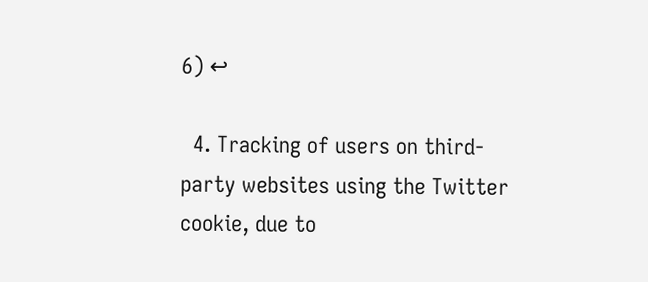6) ↩

  4. Tracking of users on third-party websites using the Twitter cookie, due to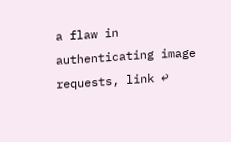a flaw in authenticating image requests, link ↩